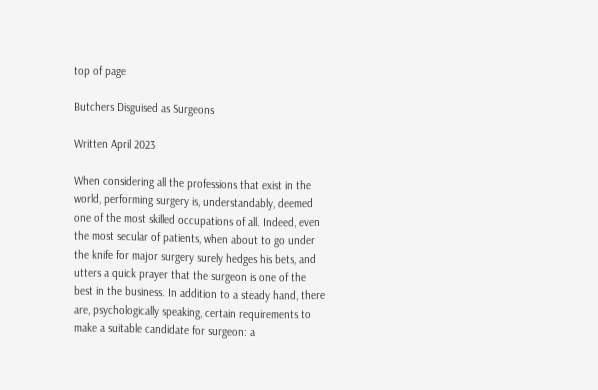top of page

Butchers Disguised as Surgeons

Written April 2023

When considering all the professions that exist in the world, performing surgery is, understandably, deemed one of the most skilled occupations of all. Indeed, even the most secular of patients, when about to go under the knife for major surgery surely hedges his bets, and utters a quick prayer that the surgeon is one of the best in the business. In addition to a steady hand, there are, psychologically speaking, certain requirements to make a suitable candidate for surgeon: a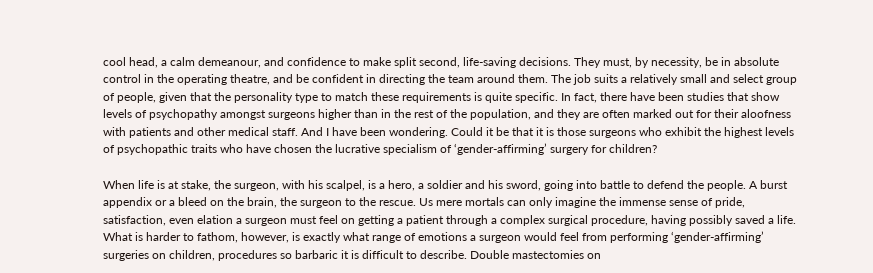cool head, a calm demeanour, and confidence to make split second, life-saving decisions. They must, by necessity, be in absolute control in the operating theatre, and be confident in directing the team around them. The job suits a relatively small and select group of people, given that the personality type to match these requirements is quite specific. In fact, there have been studies that show levels of psychopathy amongst surgeons higher than in the rest of the population, and they are often marked out for their aloofness with patients and other medical staff. And I have been wondering. Could it be that it is those surgeons who exhibit the highest levels of psychopathic traits who have chosen the lucrative specialism of ‘gender-affirming’ surgery for children?

When life is at stake, the surgeon, with his scalpel, is a hero, a soldier and his sword, going into battle to defend the people. A burst appendix or a bleed on the brain, the surgeon to the rescue. Us mere mortals can only imagine the immense sense of pride, satisfaction, even elation a surgeon must feel on getting a patient through a complex surgical procedure, having possibly saved a life. What is harder to fathom, however, is exactly what range of emotions a surgeon would feel from performing ‘gender-affirming’ surgeries on children, procedures so barbaric it is difficult to describe. Double mastectomies on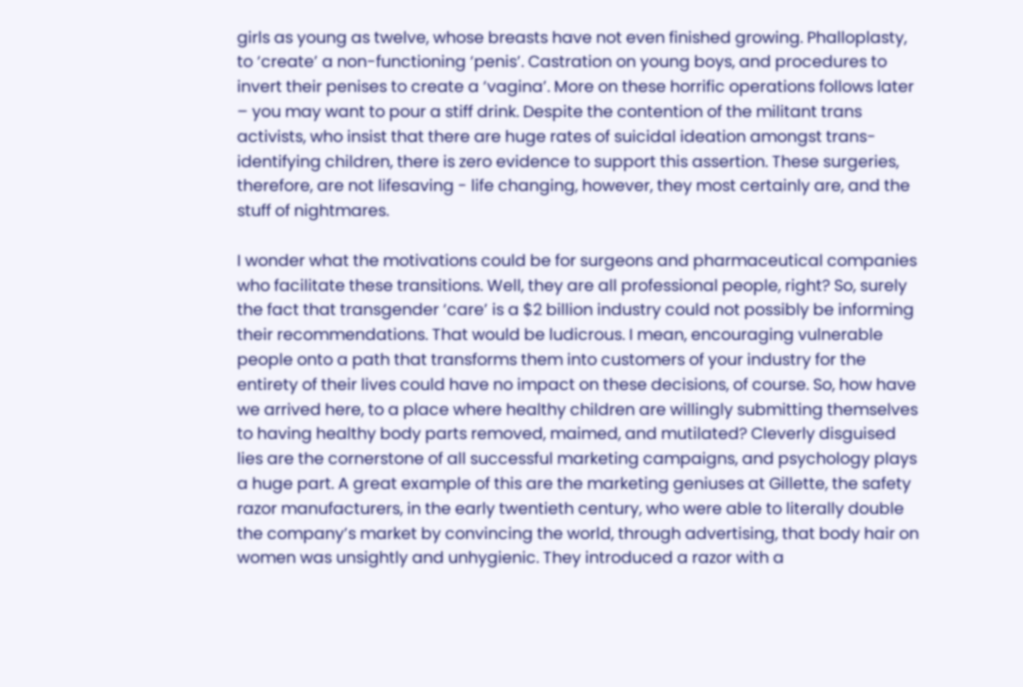girls as young as twelve, whose breasts have not even finished growing. Phalloplasty, to ‘create’ a non-functioning ‘penis’. Castration on young boys, and procedures to invert their penises to create a ‘vagina’. More on these horrific operations follows later – you may want to pour a stiff drink. Despite the contention of the militant trans activists, who insist that there are huge rates of suicidal ideation amongst trans-identifying children, there is zero evidence to support this assertion. These surgeries, therefore, are not lifesaving - life changing, however, they most certainly are, and the stuff of nightmares.

I wonder what the motivations could be for surgeons and pharmaceutical companies who facilitate these transitions. Well, they are all professional people, right? So, surely the fact that transgender ‘care’ is a $2 billion industry could not possibly be informing their recommendations. That would be ludicrous. I mean, encouraging vulnerable people onto a path that transforms them into customers of your industry for the entirety of their lives could have no impact on these decisions, of course. So, how have we arrived here, to a place where healthy children are willingly submitting themselves to having healthy body parts removed, maimed, and mutilated? Cleverly disguised lies are the cornerstone of all successful marketing campaigns, and psychology plays a huge part. A great example of this are the marketing geniuses at Gillette, the safety razor manufacturers, in the early twentieth century, who were able to literally double the company’s market by convincing the world, through advertising, that body hair on women was unsightly and unhygienic. They introduced a razor with a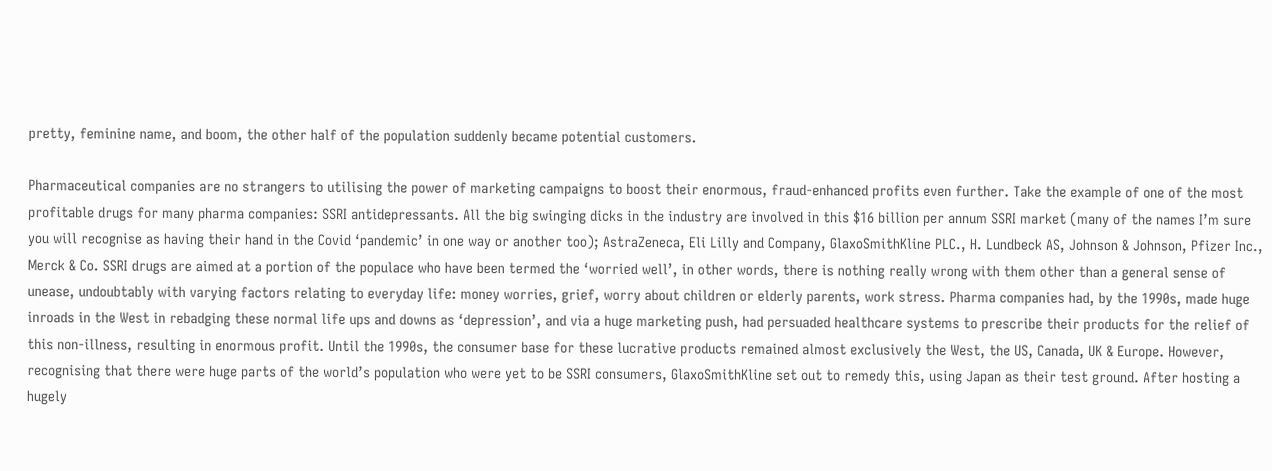pretty, feminine name, and boom, the other half of the population suddenly became potential customers.

Pharmaceutical companies are no strangers to utilising the power of marketing campaigns to boost their enormous, fraud-enhanced profits even further. Take the example of one of the most profitable drugs for many pharma companies: SSRI antidepressants. All the big swinging dicks in the industry are involved in this $16 billion per annum SSRI market (many of the names I’m sure you will recognise as having their hand in the Covid ‘pandemic’ in one way or another too); AstraZeneca, Eli Lilly and Company, GlaxoSmithKline PLC., H. Lundbeck AS, Johnson & Johnson, Pfizer Inc., Merck & Co. SSRI drugs are aimed at a portion of the populace who have been termed the ‘worried well’, in other words, there is nothing really wrong with them other than a general sense of unease, undoubtably with varying factors relating to everyday life: money worries, grief, worry about children or elderly parents, work stress. Pharma companies had, by the 1990s, made huge inroads in the West in rebadging these normal life ups and downs as ‘depression’, and via a huge marketing push, had persuaded healthcare systems to prescribe their products for the relief of this non-illness, resulting in enormous profit. Until the 1990s, the consumer base for these lucrative products remained almost exclusively the West, the US, Canada, UK & Europe. However, recognising that there were huge parts of the world’s population who were yet to be SSRI consumers, GlaxoSmithKline set out to remedy this, using Japan as their test ground. After hosting a hugely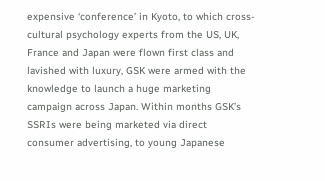expensive ‘conference’ in Kyoto, to which cross-cultural psychology experts from the US, UK, France and Japan were flown first class and lavished with luxury, GSK were armed with the knowledge to launch a huge marketing campaign across Japan. Within months GSK’s SSRIs were being marketed via direct consumer advertising, to young Japanese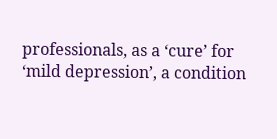professionals, as a ‘cure’ for ‘mild depression’, a condition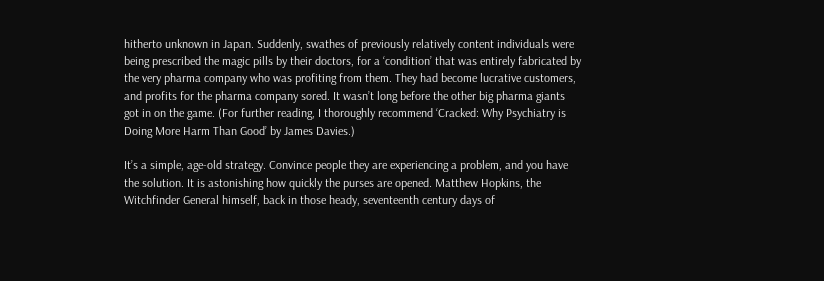hitherto unknown in Japan. Suddenly, swathes of previously relatively content individuals were being prescribed the magic pills by their doctors, for a ‘condition’ that was entirely fabricated by the very pharma company who was profiting from them. They had become lucrative customers, and profits for the pharma company sored. It wasn’t long before the other big pharma giants got in on the game. (For further reading, I thoroughly recommend ‘Cracked: Why Psychiatry is Doing More Harm Than Good’ by James Davies.)

It’s a simple, age-old strategy. Convince people they are experiencing a problem, and you have the solution. It is astonishing how quickly the purses are opened. Matthew Hopkins, the Witchfinder General himself, back in those heady, seventeenth century days of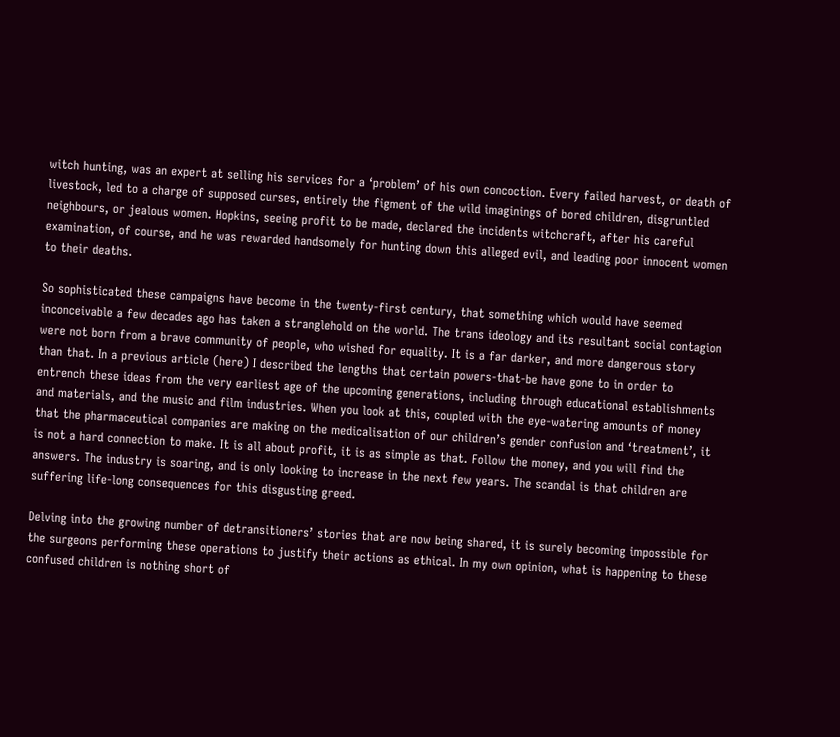witch hunting, was an expert at selling his services for a ‘problem’ of his own concoction. Every failed harvest, or death of livestock, led to a charge of supposed curses, entirely the figment of the wild imaginings of bored children, disgruntled neighbours, or jealous women. Hopkins, seeing profit to be made, declared the incidents witchcraft, after his careful examination, of course, and he was rewarded handsomely for hunting down this alleged evil, and leading poor innocent women to their deaths.

So sophisticated these campaigns have become in the twenty-first century, that something which would have seemed inconceivable a few decades ago has taken a stranglehold on the world. The trans ideology and its resultant social contagion were not born from a brave community of people, who wished for equality. It is a far darker, and more dangerous story than that. In a previous article (here) I described the lengths that certain powers-that-be have gone to in order to entrench these ideas from the very earliest age of the upcoming generations, including through educational establishments and materials, and the music and film industries. When you look at this, coupled with the eye-watering amounts of money that the pharmaceutical companies are making on the medicalisation of our children’s gender confusion and ‘treatment’, it is not a hard connection to make. It is all about profit, it is as simple as that. Follow the money, and you will find the answers. The industry is soaring, and is only looking to increase in the next few years. The scandal is that children are suffering life-long consequences for this disgusting greed.

Delving into the growing number of detransitioners’ stories that are now being shared, it is surely becoming impossible for the surgeons performing these operations to justify their actions as ethical. In my own opinion, what is happening to these confused children is nothing short of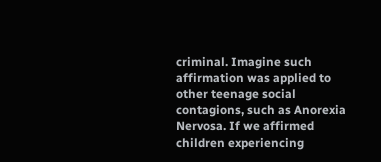criminal. Imagine such affirmation was applied to other teenage social contagions, such as Anorexia Nervosa. If we affirmed children experiencing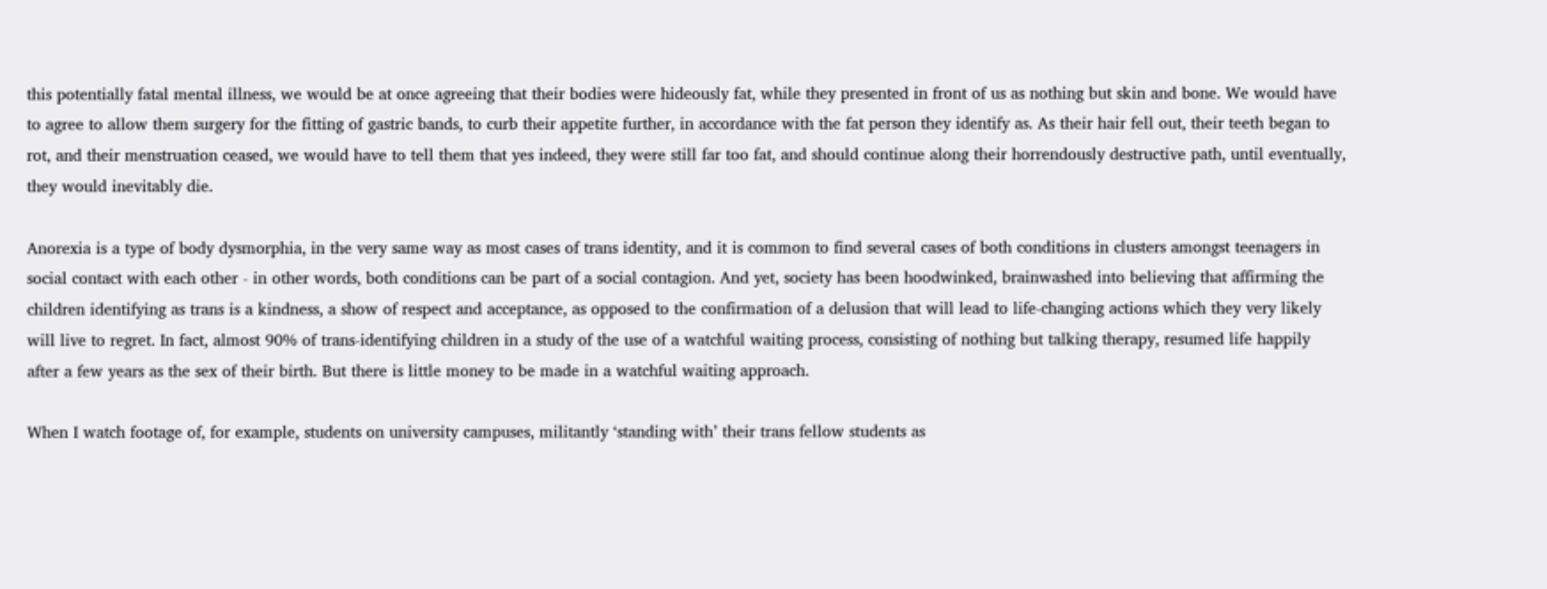this potentially fatal mental illness, we would be at once agreeing that their bodies were hideously fat, while they presented in front of us as nothing but skin and bone. We would have to agree to allow them surgery for the fitting of gastric bands, to curb their appetite further, in accordance with the fat person they identify as. As their hair fell out, their teeth began to rot, and their menstruation ceased, we would have to tell them that yes indeed, they were still far too fat, and should continue along their horrendously destructive path, until eventually, they would inevitably die.

Anorexia is a type of body dysmorphia, in the very same way as most cases of trans identity, and it is common to find several cases of both conditions in clusters amongst teenagers in social contact with each other - in other words, both conditions can be part of a social contagion. And yet, society has been hoodwinked, brainwashed into believing that affirming the children identifying as trans is a kindness, a show of respect and acceptance, as opposed to the confirmation of a delusion that will lead to life-changing actions which they very likely will live to regret. In fact, almost 90% of trans-identifying children in a study of the use of a watchful waiting process, consisting of nothing but talking therapy, resumed life happily after a few years as the sex of their birth. But there is little money to be made in a watchful waiting approach.

When I watch footage of, for example, students on university campuses, militantly ‘standing with’ their trans fellow students as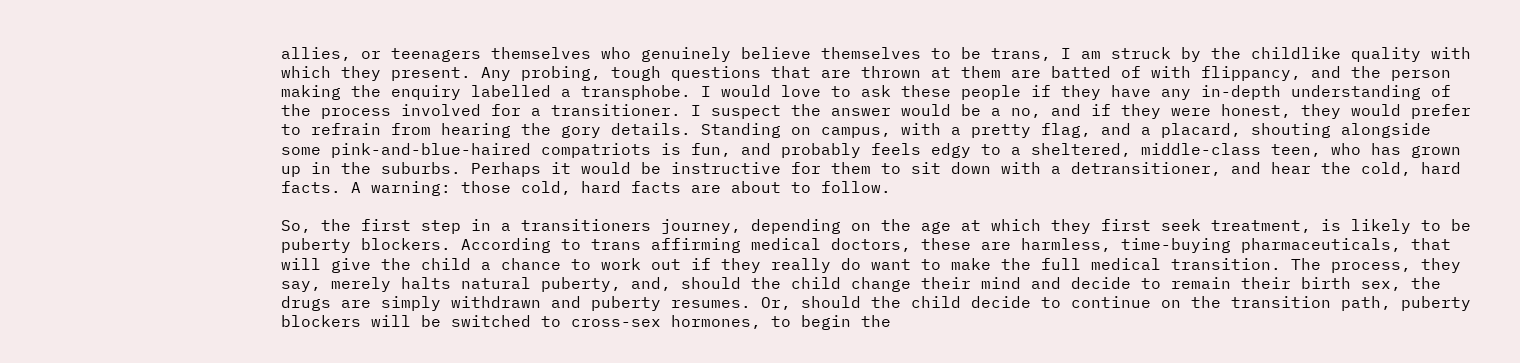allies, or teenagers themselves who genuinely believe themselves to be trans, I am struck by the childlike quality with which they present. Any probing, tough questions that are thrown at them are batted of with flippancy, and the person making the enquiry labelled a transphobe. I would love to ask these people if they have any in-depth understanding of the process involved for a transitioner. I suspect the answer would be a no, and if they were honest, they would prefer to refrain from hearing the gory details. Standing on campus, with a pretty flag, and a placard, shouting alongside some pink-and-blue-haired compatriots is fun, and probably feels edgy to a sheltered, middle-class teen, who has grown up in the suburbs. Perhaps it would be instructive for them to sit down with a detransitioner, and hear the cold, hard facts. A warning: those cold, hard facts are about to follow.

So, the first step in a transitioners journey, depending on the age at which they first seek treatment, is likely to be puberty blockers. According to trans affirming medical doctors, these are harmless, time-buying pharmaceuticals, that will give the child a chance to work out if they really do want to make the full medical transition. The process, they say, merely halts natural puberty, and, should the child change their mind and decide to remain their birth sex, the drugs are simply withdrawn and puberty resumes. Or, should the child decide to continue on the transition path, puberty blockers will be switched to cross-sex hormones, to begin the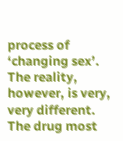process of ‘changing sex’. The reality, however, is very, very different. The drug most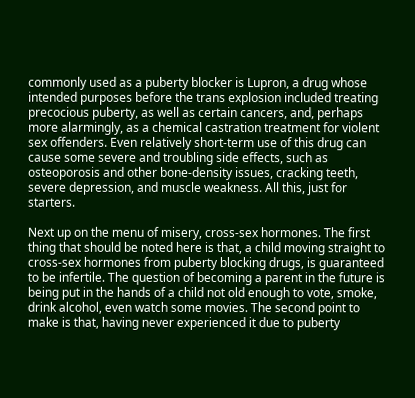commonly used as a puberty blocker is Lupron, a drug whose intended purposes before the trans explosion included treating precocious puberty, as well as certain cancers, and, perhaps more alarmingly, as a chemical castration treatment for violent sex offenders. Even relatively short-term use of this drug can cause some severe and troubling side effects, such as osteoporosis and other bone-density issues, cracking teeth, severe depression, and muscle weakness. All this, just for starters.

Next up on the menu of misery, cross-sex hormones. The first thing that should be noted here is that, a child moving straight to cross-sex hormones from puberty blocking drugs, is guaranteed to be infertile. The question of becoming a parent in the future is being put in the hands of a child not old enough to vote, smoke, drink alcohol, even watch some movies. The second point to make is that, having never experienced it due to puberty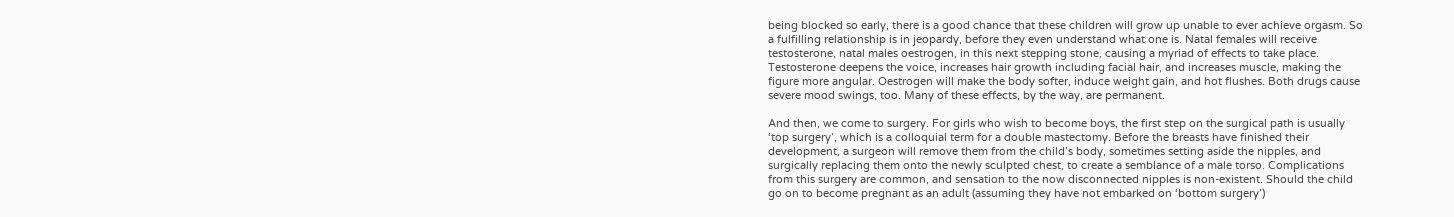being blocked so early, there is a good chance that these children will grow up unable to ever achieve orgasm. So a fulfilling relationship is in jeopardy, before they even understand what one is. Natal females will receive testosterone, natal males oestrogen, in this next stepping stone, causing a myriad of effects to take place. Testosterone deepens the voice, increases hair growth including facial hair, and increases muscle, making the figure more angular. Oestrogen will make the body softer, induce weight gain, and hot flushes. Both drugs cause severe mood swings, too. Many of these effects, by the way, are permanent.

And then, we come to surgery. For girls who wish to become boys, the first step on the surgical path is usually ‘top surgery’, which is a colloquial term for a double mastectomy. Before the breasts have finished their development, a surgeon will remove them from the child’s body, sometimes setting aside the nipples, and surgically replacing them onto the newly sculpted chest, to create a semblance of a male torso. Complications from this surgery are common, and sensation to the now disconnected nipples is non-existent. Should the child go on to become pregnant as an adult (assuming they have not embarked on ‘bottom surgery’)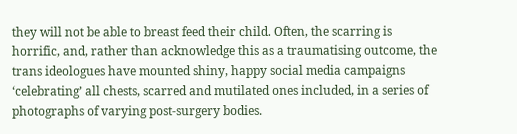they will not be able to breast feed their child. Often, the scarring is horrific, and, rather than acknowledge this as a traumatising outcome, the trans ideologues have mounted shiny, happy social media campaigns ‘celebrating’ all chests, scarred and mutilated ones included, in a series of photographs of varying post-surgery bodies.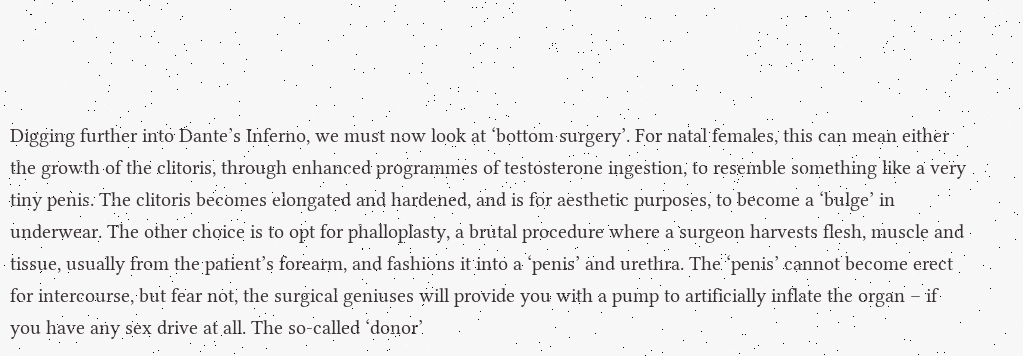Digging further into Dante’s Inferno, we must now look at ‘bottom surgery’. For natal females, this can mean either the growth of the clitoris, through enhanced programmes of testosterone ingestion, to resemble something like a very tiny penis. The clitoris becomes elongated and hardened, and is for aesthetic purposes, to become a ‘bulge’ in underwear. The other choice is to opt for phalloplasty, a brutal procedure where a surgeon harvests flesh, muscle and tissue, usually from the patient’s forearm, and fashions it into a ‘penis’ and urethra. The ‘penis’ cannot become erect for intercourse, but fear not, the surgical geniuses will provide you with a pump to artificially inflate the organ – if you have any sex drive at all. The so-called ‘donor’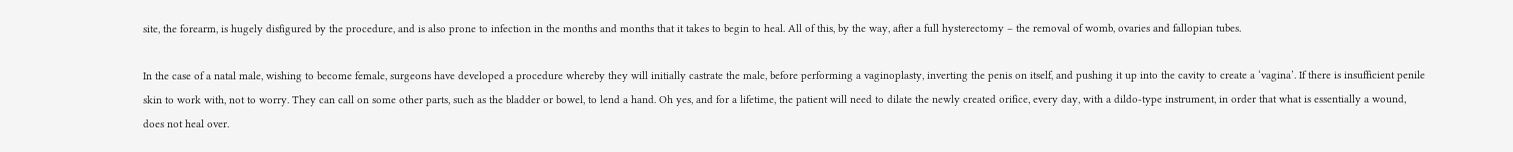site, the forearm, is hugely disfigured by the procedure, and is also prone to infection in the months and months that it takes to begin to heal. All of this, by the way, after a full hysterectomy – the removal of womb, ovaries and fallopian tubes.

In the case of a natal male, wishing to become female, surgeons have developed a procedure whereby they will initially castrate the male, before performing a vaginoplasty, inverting the penis on itself, and pushing it up into the cavity to create a ‘vagina’. If there is insufficient penile skin to work with, not to worry. They can call on some other parts, such as the bladder or bowel, to lend a hand. Oh yes, and for a lifetime, the patient will need to dilate the newly created orifice, every day, with a dildo-type instrument, in order that what is essentially a wound, does not heal over.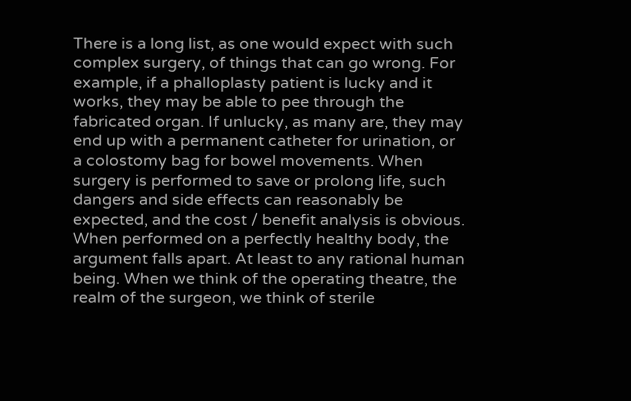There is a long list, as one would expect with such complex surgery, of things that can go wrong. For example, if a phalloplasty patient is lucky and it works, they may be able to pee through the fabricated organ. If unlucky, as many are, they may end up with a permanent catheter for urination, or a colostomy bag for bowel movements. When surgery is performed to save or prolong life, such dangers and side effects can reasonably be expected, and the cost / benefit analysis is obvious. When performed on a perfectly healthy body, the argument falls apart. At least to any rational human being. When we think of the operating theatre, the realm of the surgeon, we think of sterile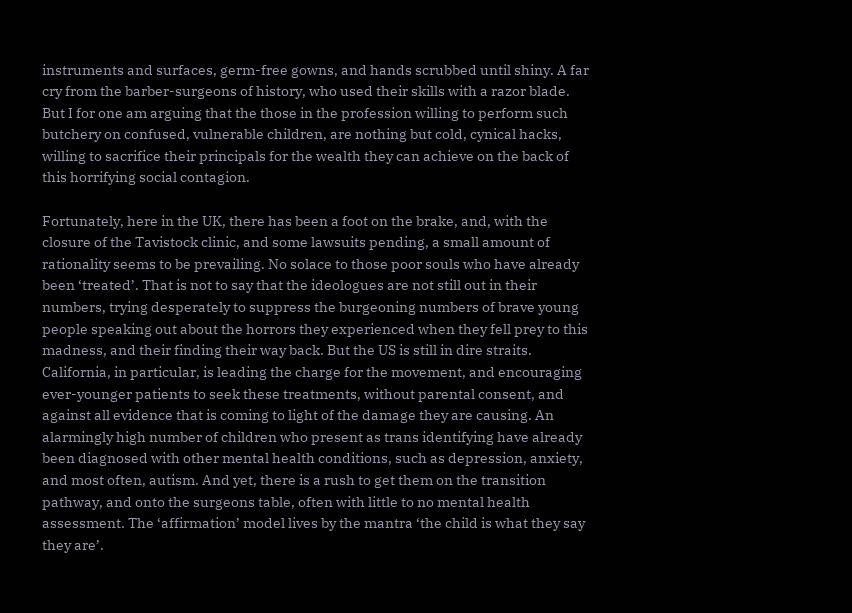instruments and surfaces, germ-free gowns, and hands scrubbed until shiny. A far cry from the barber-surgeons of history, who used their skills with a razor blade. But I for one am arguing that the those in the profession willing to perform such butchery on confused, vulnerable children, are nothing but cold, cynical hacks, willing to sacrifice their principals for the wealth they can achieve on the back of this horrifying social contagion.

Fortunately, here in the UK, there has been a foot on the brake, and, with the closure of the Tavistock clinic, and some lawsuits pending, a small amount of rationality seems to be prevailing. No solace to those poor souls who have already been ‘treated’. That is not to say that the ideologues are not still out in their numbers, trying desperately to suppress the burgeoning numbers of brave young people speaking out about the horrors they experienced when they fell prey to this madness, and their finding their way back. But the US is still in dire straits. California, in particular, is leading the charge for the movement, and encouraging ever-younger patients to seek these treatments, without parental consent, and against all evidence that is coming to light of the damage they are causing. An alarmingly high number of children who present as trans identifying have already been diagnosed with other mental health conditions, such as depression, anxiety, and most often, autism. And yet, there is a rush to get them on the transition pathway, and onto the surgeons table, often with little to no mental health assessment. The ‘affirmation’ model lives by the mantra ‘the child is what they say they are’.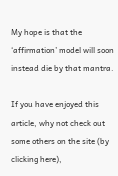My hope is that the ‘affirmation’ model will soon instead die by that mantra.

If you have enjoyed this article, why not check out some others on the site (by clicking here),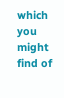which you might find of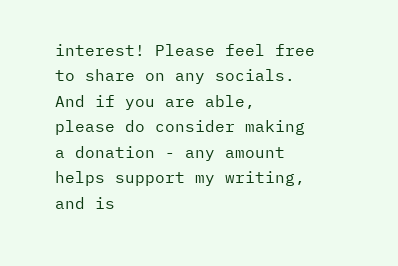interest! Please feel free to share on any socials. And if you are able, please do consider making a donation - any amount helps support my writing, and is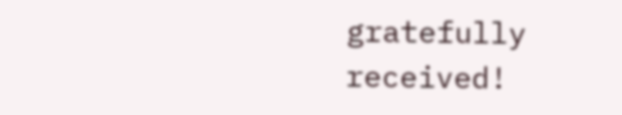gratefully received!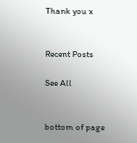Thank you x


Recent Posts

See All


bottom of page